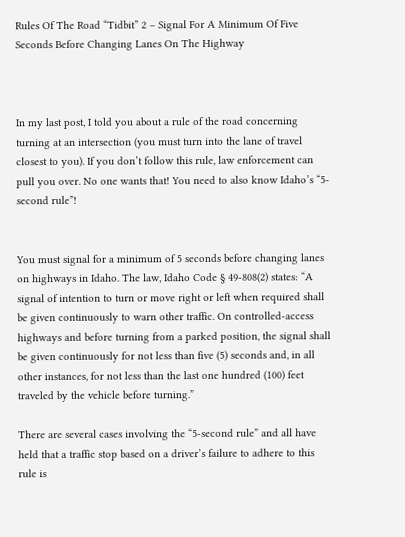Rules Of The Road “Tidbit” 2 – Signal For A Minimum Of Five Seconds Before Changing Lanes On The Highway



In my last post, I told you about a rule of the road concerning turning at an intersection (you must turn into the lane of travel closest to you). If you don’t follow this rule, law enforcement can pull you over. No one wants that! You need to also know Idaho’s “5-second rule”!


You must signal for a minimum of 5 seconds before changing lanes on highways in Idaho. The law, Idaho Code § 49-808(2) states: “A signal of intention to turn or move right or left when required shall be given continuously to warn other traffic. On controlled-access highways and before turning from a parked position, the signal shall be given continuously for not less than five (5) seconds and, in all other instances, for not less than the last one hundred (100) feet traveled by the vehicle before turning.”

There are several cases involving the “5-second rule” and all have held that a traffic stop based on a driver’s failure to adhere to this rule is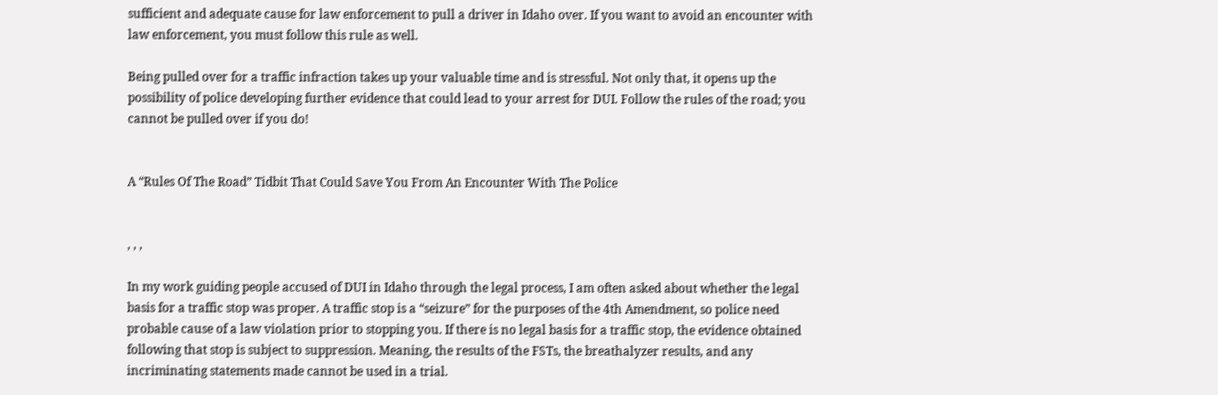sufficient and adequate cause for law enforcement to pull a driver in Idaho over. If you want to avoid an encounter with law enforcement, you must follow this rule as well.

Being pulled over for a traffic infraction takes up your valuable time and is stressful. Not only that, it opens up the possibility of police developing further evidence that could lead to your arrest for DUI. Follow the rules of the road; you cannot be pulled over if you do!


A “Rules Of The Road” Tidbit That Could Save You From An Encounter With The Police


, , ,

In my work guiding people accused of DUI in Idaho through the legal process, I am often asked about whether the legal basis for a traffic stop was proper. A traffic stop is a “seizure” for the purposes of the 4th Amendment, so police need probable cause of a law violation prior to stopping you. If there is no legal basis for a traffic stop, the evidence obtained following that stop is subject to suppression. Meaning, the results of the FSTs, the breathalyzer results, and any incriminating statements made cannot be used in a trial.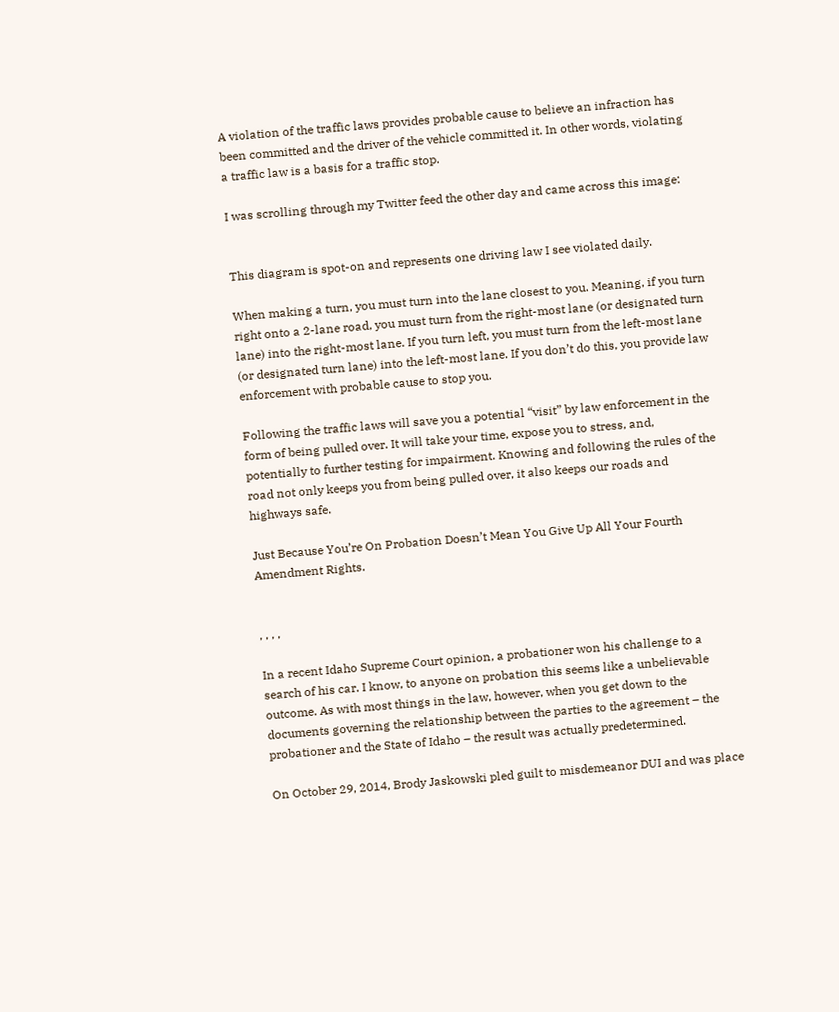A violation of the traffic laws provides probable cause to believe an infraction has been committed and the driver of the vehicle committed it. In other words, violating a traffic law is a basis for a traffic stop.

I was scrolling through my Twitter feed the other day and came across this image:


This diagram is spot-on and represents one driving law I see violated daily.

When making a turn, you must turn into the lane closest to you. Meaning, if you turn right onto a 2-lane road, you must turn from the right-most lane (or designated turn lane) into the right-most lane. If you turn left, you must turn from the left-most lane (or designated turn lane) into the left-most lane. If you don’t do this, you provide law enforcement with probable cause to stop you.

Following the traffic laws will save you a potential “visit” by law enforcement in the form of being pulled over. It will take your time, expose you to stress, and, potentially to further testing for impairment. Knowing and following the rules of the road not only keeps you from being pulled over, it also keeps our roads and highways safe.

Just Because You’re On Probation Doesn’t Mean You Give Up All Your Fourth Amendment Rights.


, , , ,

In a recent Idaho Supreme Court opinion, a probationer won his challenge to a search of his car. I know, to anyone on probation this seems like a unbelievable outcome. As with most things in the law, however, when you get down to the documents governing the relationship between the parties to the agreement – the probationer and the State of Idaho – the result was actually predetermined.

On October 29, 2014, Brody Jaskowski pled guilt to misdemeanor DUI and was place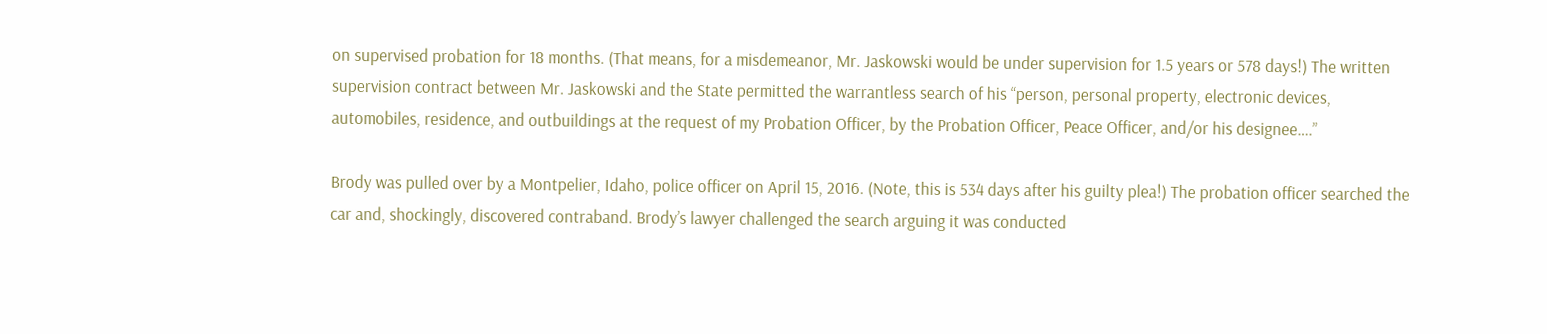on supervised probation for 18 months. (That means, for a misdemeanor, Mr. Jaskowski would be under supervision for 1.5 years or 578 days!) The written supervision contract between Mr. Jaskowski and the State permitted the warrantless search of his “person, personal property, electronic devices, automobiles, residence, and outbuildings at the request of my Probation Officer, by the Probation Officer, Peace Officer, and/or his designee….”

Brody was pulled over by a Montpelier, Idaho, police officer on April 15, 2016. (Note, this is 534 days after his guilty plea!) The probation officer searched the car and, shockingly, discovered contraband. Brody’s lawyer challenged the search arguing it was conducted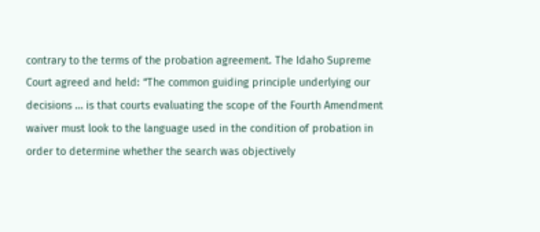contrary to the terms of the probation agreement. The Idaho Supreme Court agreed and held: “The common guiding principle underlying our decisions … is that courts evaluating the scope of the Fourth Amendment waiver must look to the language used in the condition of probation in order to determine whether the search was objectively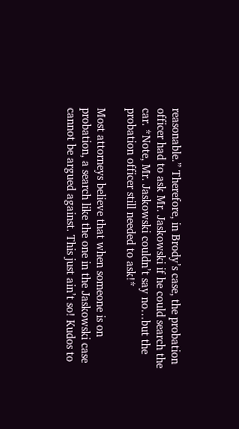reasonable.” Therefore, in Brody’s case, the probation officer had to ask Mr. Jaskowski if he could search the car. *Note, Mr. Jaskowski couldn’t say no…but the probation officer still needed to ask!*

Most attorneys believe that when someone is on probation, a search like the one in the Jaskowski case cannot be argued against. This just ain’t so! Kudos to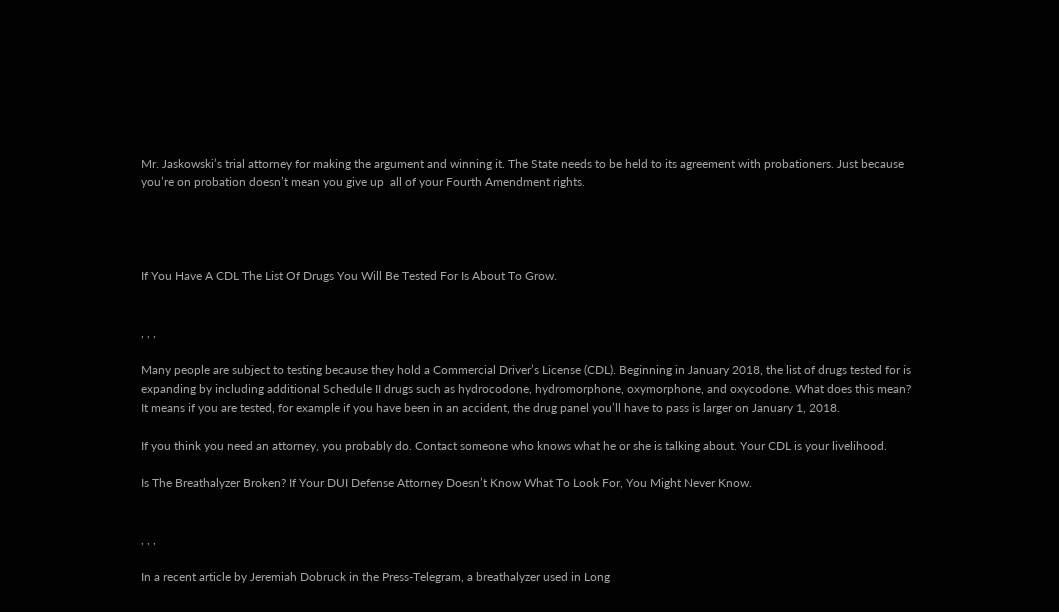Mr. Jaskowski’s trial attorney for making the argument and winning it. The State needs to be held to its agreement with probationers. Just because you’re on probation doesn’t mean you give up  all of your Fourth Amendment rights.




If You Have A CDL The List Of Drugs You Will Be Tested For Is About To Grow.


, , ,

Many people are subject to testing because they hold a Commercial Driver’s License (CDL). Beginning in January 2018, the list of drugs tested for is expanding by including additional Schedule II drugs such as hydrocodone, hydromorphone, oxymorphone, and oxycodone. What does this mean? It means if you are tested, for example if you have been in an accident, the drug panel you’ll have to pass is larger on January 1, 2018.

If you think you need an attorney, you probably do. Contact someone who knows what he or she is talking about. Your CDL is your livelihood.

Is The Breathalyzer Broken? If Your DUI Defense Attorney Doesn’t Know What To Look For, You Might Never Know.


, , ,

In a recent article by Jeremiah Dobruck in the Press-Telegram, a breathalyzer used in Long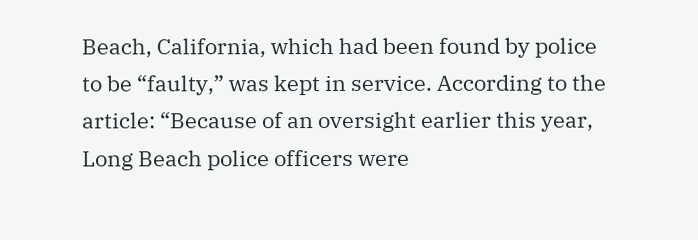Beach, California, which had been found by police to be “faulty,” was kept in service. According to the article: “Because of an oversight earlier this year, Long Beach police officers were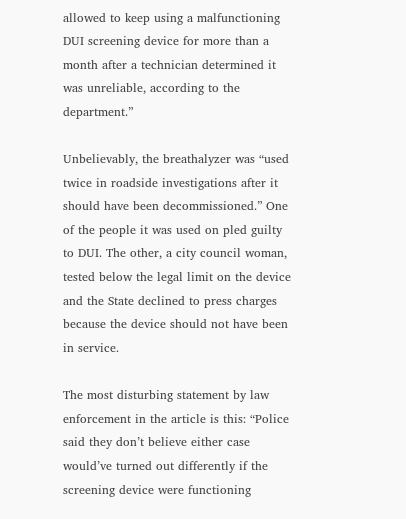allowed to keep using a malfunctioning DUI screening device for more than a month after a technician determined it was unreliable, according to the department.”

Unbelievably, the breathalyzer was “used  twice in roadside investigations after it should have been decommissioned.” One of the people it was used on pled guilty to DUI. The other, a city council woman, tested below the legal limit on the device and the State declined to press charges because the device should not have been in service.

The most disturbing statement by law enforcement in the article is this: “Police said they don’t believe either case would’ve turned out differently if the screening device were functioning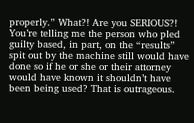properly.” What?! Are you SERIOUS?! You’re telling me the person who pled guilty based, in part, on the “results” spit out by the machine still would have done so if he or she or their attorney would have known it shouldn’t have been being used? That is outrageous.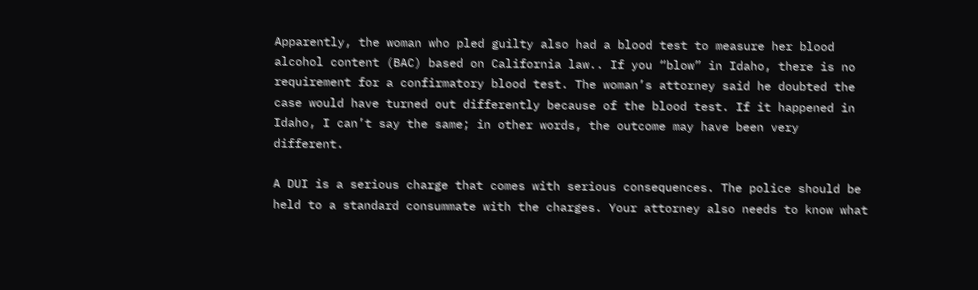Apparently, the woman who pled guilty also had a blood test to measure her blood alcohol content (BAC) based on California law.. If you “blow” in Idaho, there is no requirement for a confirmatory blood test. The woman’s attorney said he doubted the case would have turned out differently because of the blood test. If it happened in Idaho, I can’t say the same; in other words, the outcome may have been very different.

A DUI is a serious charge that comes with serious consequences. The police should be held to a standard consummate with the charges. Your attorney also needs to know what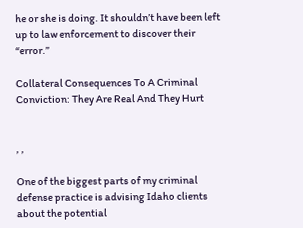he or she is doing. It shouldn’t have been left up to law enforcement to discover their “error.”

Collateral Consequences To A Criminal Conviction: They Are Real And They Hurt


, ,

One of the biggest parts of my criminal defense practice is advising Idaho clients about the potential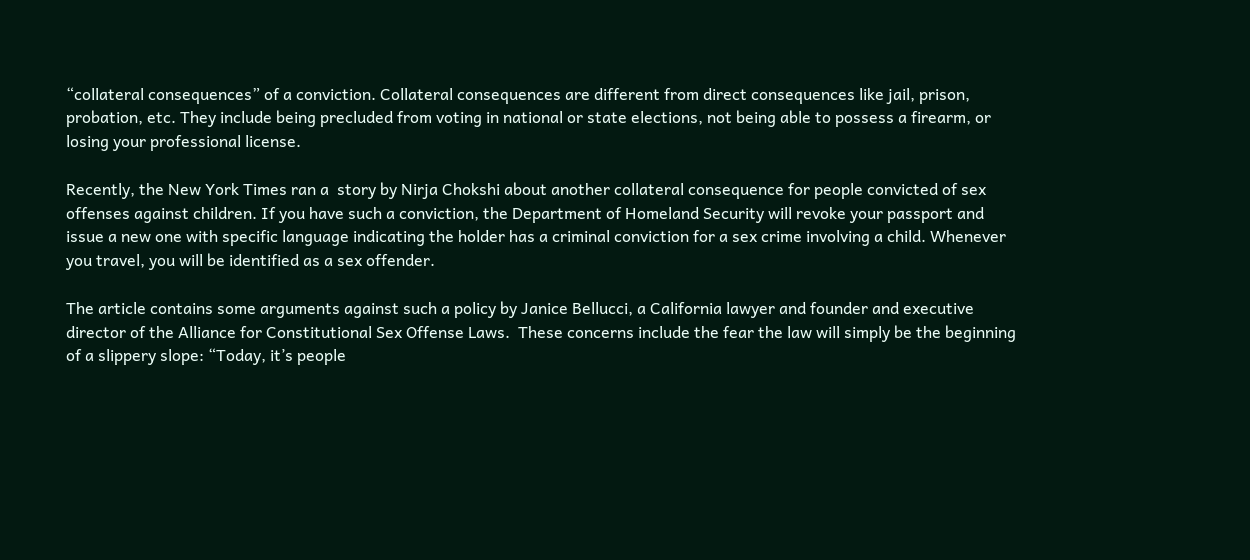“collateral consequences” of a conviction. Collateral consequences are different from direct consequences like jail, prison, probation, etc. They include being precluded from voting in national or state elections, not being able to possess a firearm, or losing your professional license.

Recently, the New York Times ran a  story by Nirja Chokshi about another collateral consequence for people convicted of sex offenses against children. If you have such a conviction, the Department of Homeland Security will revoke your passport and issue a new one with specific language indicating the holder has a criminal conviction for a sex crime involving a child. Whenever you travel, you will be identified as a sex offender.

The article contains some arguments against such a policy by Janice Bellucci, a California lawyer and founder and executive director of the Alliance for Constitutional Sex Offense Laws.  These concerns include the fear the law will simply be the beginning of a slippery slope: “Today, it’s people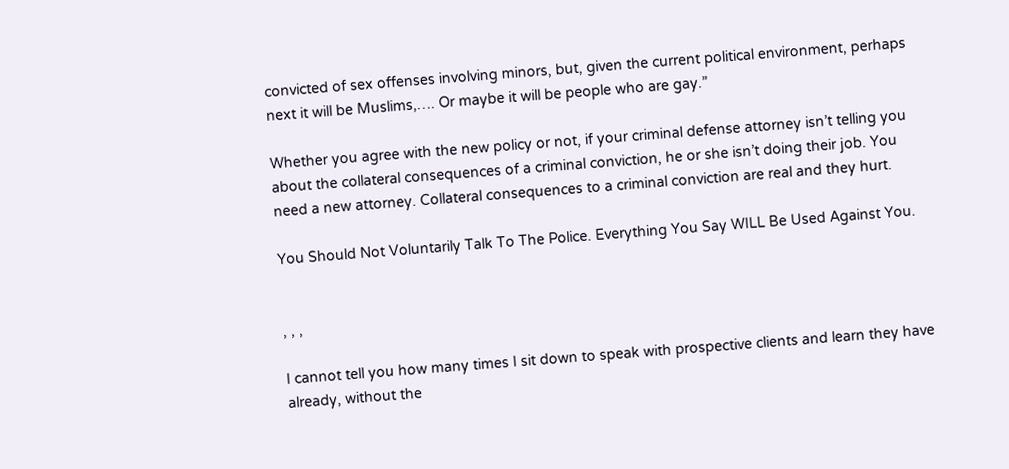convicted of sex offenses involving minors, but, given the current political environment, perhaps next it will be Muslims,…. Or maybe it will be people who are gay.”

Whether you agree with the new policy or not, if your criminal defense attorney isn’t telling you about the collateral consequences of a criminal conviction, he or she isn’t doing their job. You need a new attorney. Collateral consequences to a criminal conviction are real and they hurt.

You Should Not Voluntarily Talk To The Police. Everything You Say WILL Be Used Against You.


, , ,

I cannot tell you how many times I sit down to speak with prospective clients and learn they have already, without the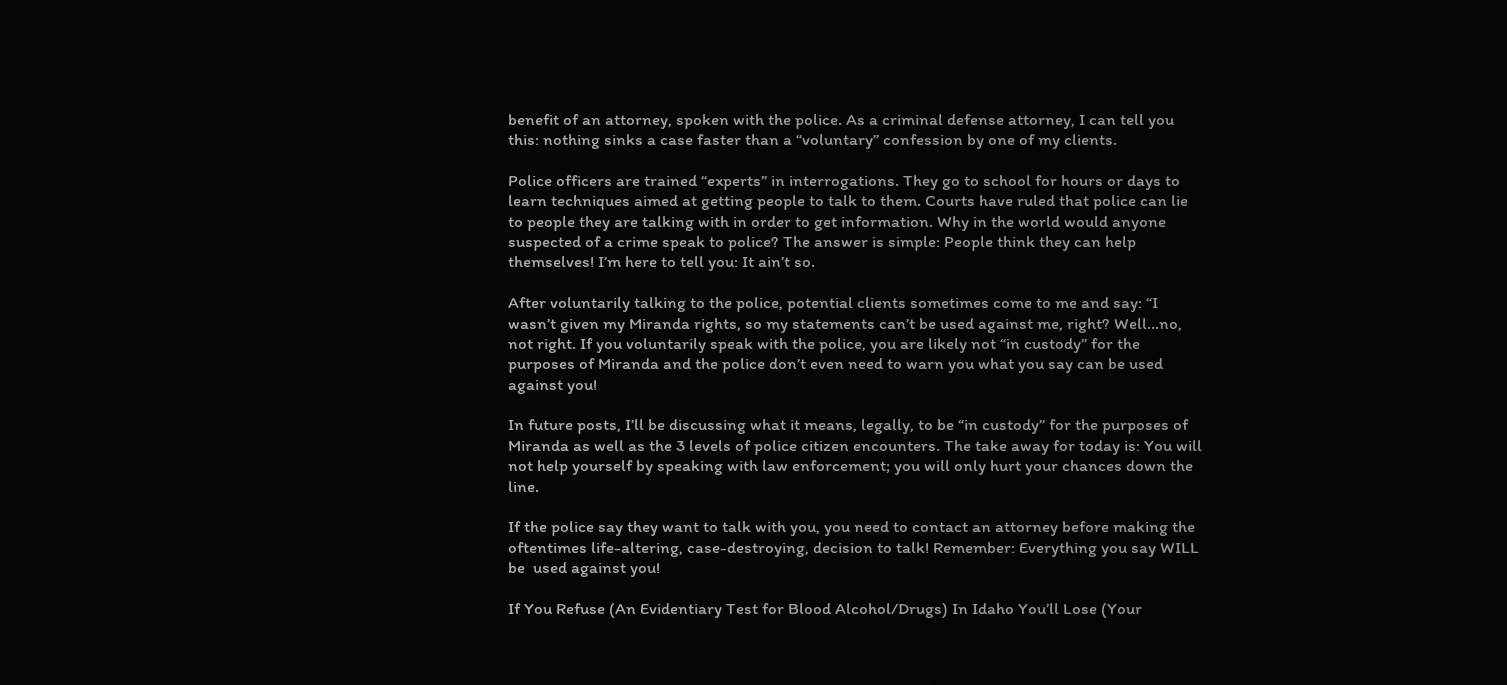benefit of an attorney, spoken with the police. As a criminal defense attorney, I can tell you this: nothing sinks a case faster than a “voluntary” confession by one of my clients.

Police officers are trained “experts” in interrogations. They go to school for hours or days to learn techniques aimed at getting people to talk to them. Courts have ruled that police can lie to people they are talking with in order to get information. Why in the world would anyone suspected of a crime speak to police? The answer is simple: People think they can help themselves! I’m here to tell you: It ain’t so.

After voluntarily talking to the police, potential clients sometimes come to me and say: “I wasn’t given my Miranda rights, so my statements can’t be used against me, right? Well…no, not right. If you voluntarily speak with the police, you are likely not “in custody” for the purposes of Miranda and the police don’t even need to warn you what you say can be used against you!

In future posts, I’ll be discussing what it means, legally, to be “in custody” for the purposes of Miranda as well as the 3 levels of police citizen encounters. The take away for today is: You will not help yourself by speaking with law enforcement; you will only hurt your chances down the line.

If the police say they want to talk with you, you need to contact an attorney before making the oftentimes life-altering, case-destroying, decision to talk! Remember: Everything you say WILL be  used against you!

If You Refuse (An Evidentiary Test for Blood Alcohol/Drugs) In Idaho You’ll Lose (Your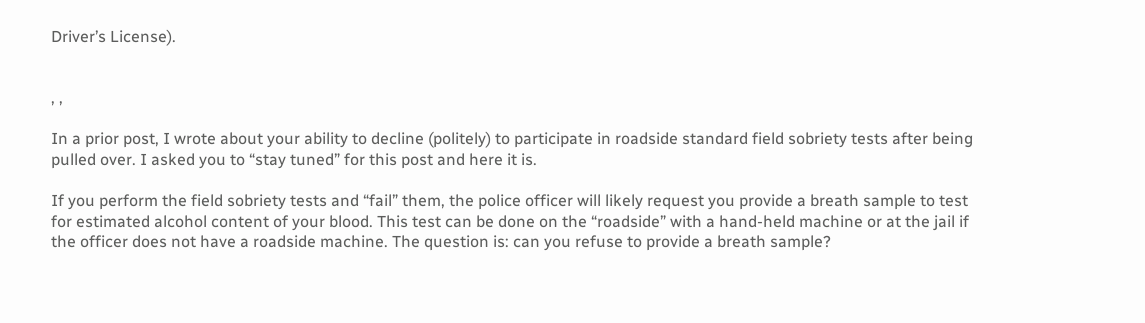Driver’s License).


, ,

In a prior post, I wrote about your ability to decline (politely) to participate in roadside standard field sobriety tests after being pulled over. I asked you to “stay tuned” for this post and here it is.

If you perform the field sobriety tests and “fail” them, the police officer will likely request you provide a breath sample to test for estimated alcohol content of your blood. This test can be done on the “roadside” with a hand-held machine or at the jail if the officer does not have a roadside machine. The question is: can you refuse to provide a breath sample?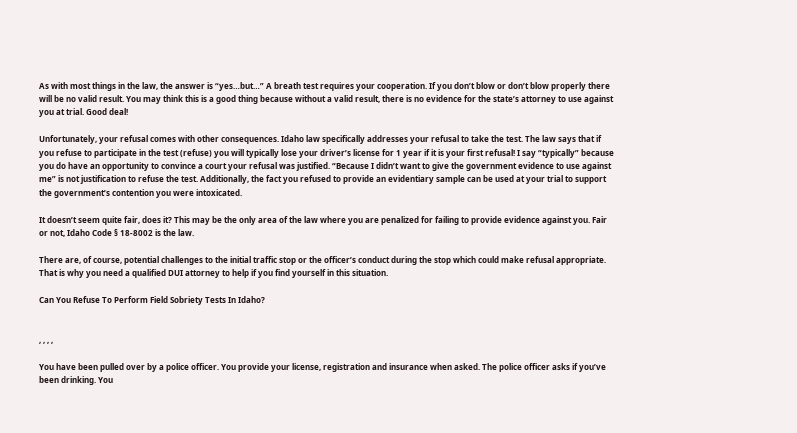As with most things in the law, the answer is “yes…but…” A breath test requires your cooperation. If you don’t blow or don’t blow properly there will be no valid result. You may think this is a good thing because without a valid result, there is no evidence for the state’s attorney to use against you at trial. Good deal!

Unfortunately, your refusal comes with other consequences. Idaho law specifically addresses your refusal to take the test. The law says that if you refuse to participate in the test (refuse) you will typically lose your driver’s license for 1 year if it is your first refusal! I say “typically” because you do have an opportunity to convince a court your refusal was justified. “Because I didn’t want to give the government evidence to use against me” is not justification to refuse the test. Additionally, the fact you refused to provide an evidentiary sample can be used at your trial to support the government’s contention you were intoxicated.

It doesn’t seem quite fair, does it? This may be the only area of the law where you are penalized for failing to provide evidence against you. Fair or not, Idaho Code § 18-8002 is the law.

There are, of course, potential challenges to the initial traffic stop or the officer’s conduct during the stop which could make refusal appropriate. That is why you need a qualified DUI attorney to help if you find yourself in this situation.

Can You Refuse To Perform Field Sobriety Tests In Idaho?


, , , ,

You have been pulled over by a police officer. You provide your license, registration and insurance when asked. The police officer asks if you’ve been drinking. You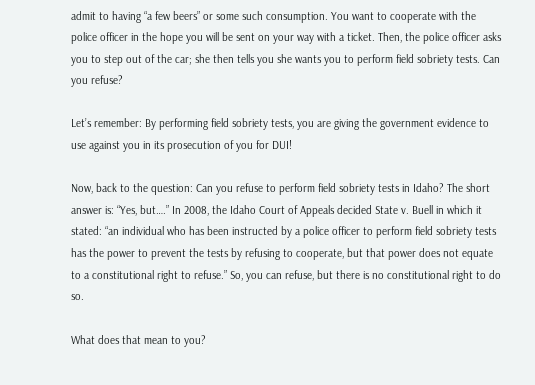admit to having “a few beers” or some such consumption. You want to cooperate with the police officer in the hope you will be sent on your way with a ticket. Then, the police officer asks you to step out of the car; she then tells you she wants you to perform field sobriety tests. Can you refuse?

Let’s remember: By performing field sobriety tests, you are giving the government evidence to use against you in its prosecution of you for DUI!

Now, back to the question: Can you refuse to perform field sobriety tests in Idaho? The short answer is: “Yes, but….” In 2008, the Idaho Court of Appeals decided State v. Buell in which it stated: “an individual who has been instructed by a police officer to perform field sobriety tests has the power to prevent the tests by refusing to cooperate, but that power does not equate to a constitutional right to refuse.” So, you can refuse, but there is no constitutional right to do so.

What does that mean to you?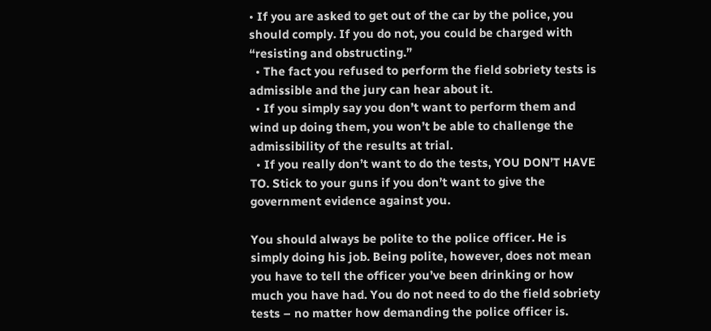• If you are asked to get out of the car by the police, you should comply. If you do not, you could be charged with “resisting and obstructing.”
  • The fact you refused to perform the field sobriety tests is admissible and the jury can hear about it.
  • If you simply say you don’t want to perform them and wind up doing them, you won’t be able to challenge the admissibility of the results at trial.
  • If you really don’t want to do the tests, YOU DON’T HAVE TO. Stick to your guns if you don’t want to give the government evidence against you.

You should always be polite to the police officer. He is simply doing his job. Being polite, however, does not mean you have to tell the officer you’ve been drinking or how much you have had. You do not need to do the field sobriety tests – no matter how demanding the police officer is.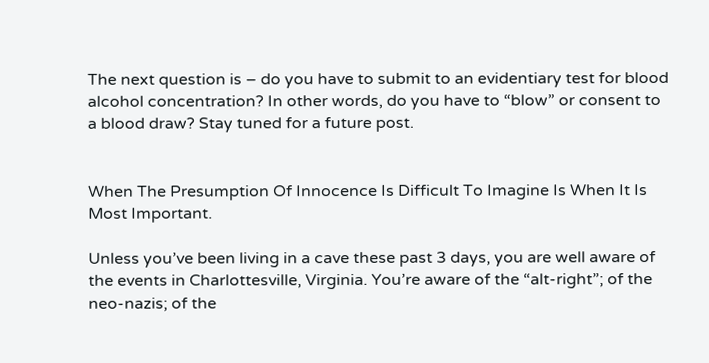The next question is – do you have to submit to an evidentiary test for blood alcohol concentration? In other words, do you have to “blow” or consent to a blood draw? Stay tuned for a future post.


When The Presumption Of Innocence Is Difficult To Imagine Is When It Is Most Important.

Unless you’ve been living in a cave these past 3 days, you are well aware of the events in Charlottesville, Virginia. You’re aware of the “alt-right”; of the neo-nazis; of the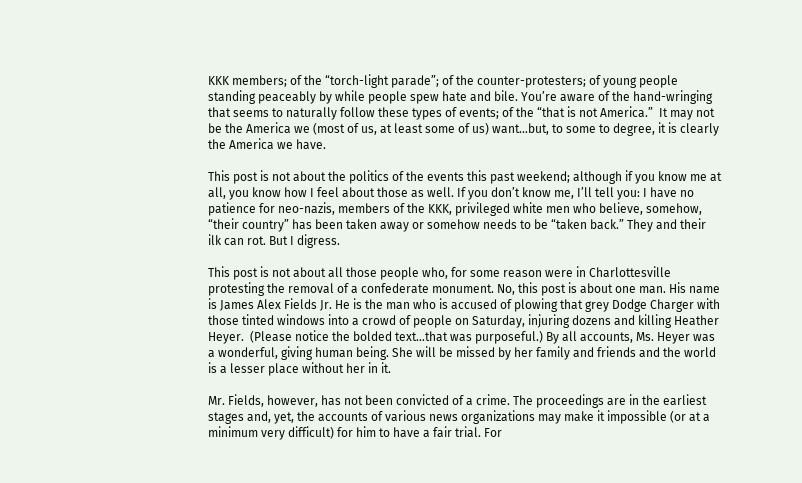KKK members; of the “torch-light parade”; of the counter-protesters; of young people standing peaceably by while people spew hate and bile. You’re aware of the hand-wringing that seems to naturally follow these types of events; of the “that is not America.”  It may not be the America we (most of us, at least some of us) want…but, to some to degree, it is clearly the America we have.

This post is not about the politics of the events this past weekend; although if you know me at all, you know how I feel about those as well. If you don’t know me, I’ll tell you: I have no patience for neo-nazis, members of the KKK, privileged white men who believe, somehow, “their country” has been taken away or somehow needs to be “taken back.” They and their ilk can rot. But I digress.

This post is not about all those people who, for some reason were in Charlottesville protesting the removal of a confederate monument. No, this post is about one man. His name is James Alex Fields Jr. He is the man who is accused of plowing that grey Dodge Charger with those tinted windows into a crowd of people on Saturday, injuring dozens and killing Heather Heyer.  (Please notice the bolded text…that was purposeful.) By all accounts, Ms. Heyer was a wonderful, giving human being. She will be missed by her family and friends and the world is a lesser place without her in it.

Mr. Fields, however, has not been convicted of a crime. The proceedings are in the earliest stages and, yet, the accounts of various news organizations may make it impossible (or at a minimum very difficult) for him to have a fair trial. For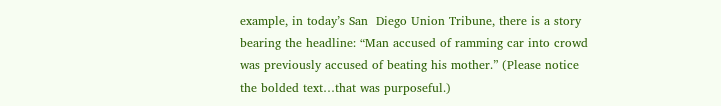example, in today’s San  Diego Union Tribune, there is a story bearing the headline: “Man accused of ramming car into crowd was previously accused of beating his mother.” (Please notice the bolded text…that was purposeful.)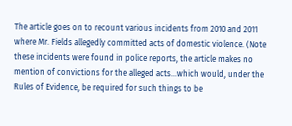The article goes on to recount various incidents from 2010 and 2011 where Mr. Fields allegedly committed acts of domestic violence. (Note these incidents were found in police reports, the article makes no mention of convictions for the alleged acts…which would, under the Rules of Evidence, be required for such things to be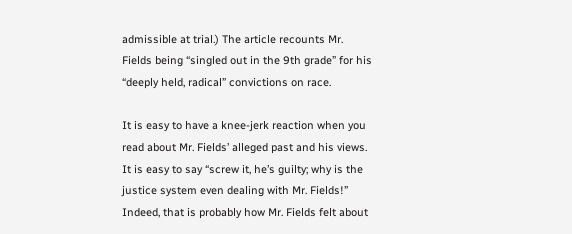admissible at trial.) The article recounts Mr. Fields being “singled out in the 9th grade” for his “deeply held, radical” convictions on race.

It is easy to have a knee-jerk reaction when you read about Mr. Fields’ alleged past and his views. It is easy to say “screw it, he’s guilty; why is the justice system even dealing with Mr. Fields!” Indeed, that is probably how Mr. Fields felt about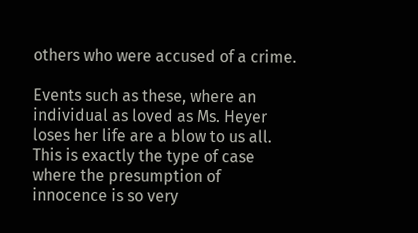others who were accused of a crime.

Events such as these, where an individual as loved as Ms. Heyer loses her life are a blow to us all. This is exactly the type of case where the presumption of innocence is so very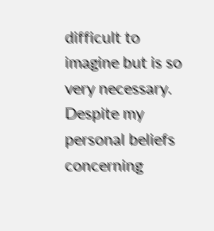difficult to imagine but is so very necessary. Despite my personal beliefs concerning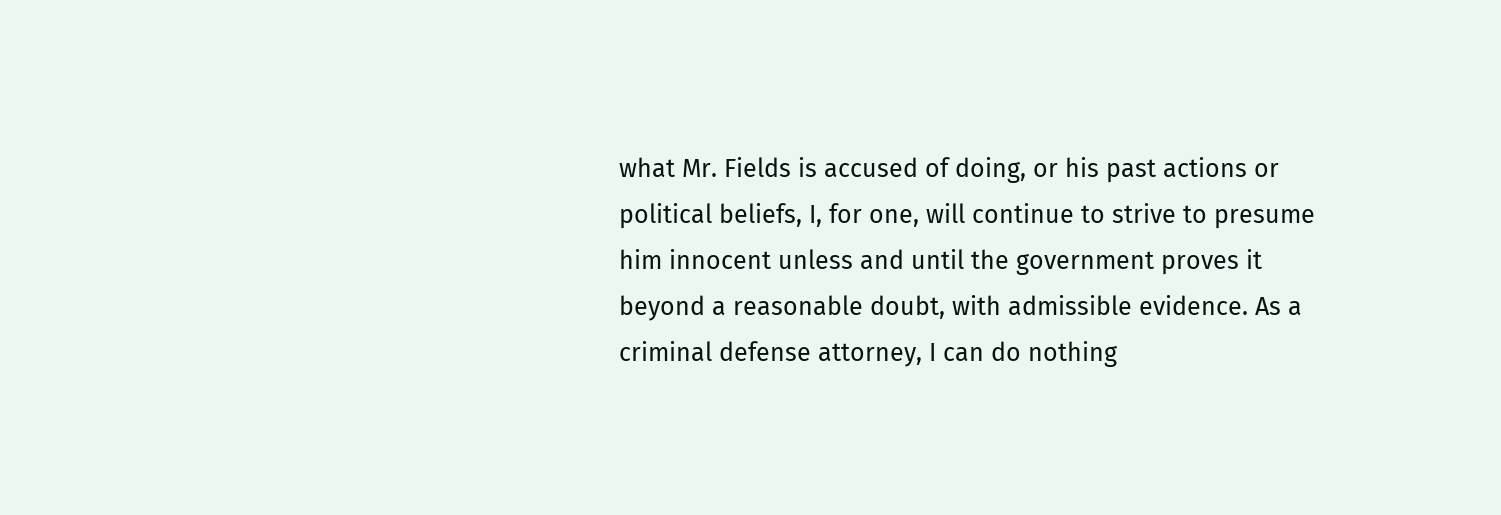what Mr. Fields is accused of doing, or his past actions or political beliefs, I, for one, will continue to strive to presume him innocent unless and until the government proves it beyond a reasonable doubt, with admissible evidence. As a criminal defense attorney, I can do nothing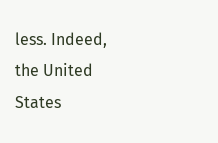less. Indeed, the United States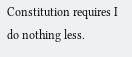Constitution requires I do nothing less.